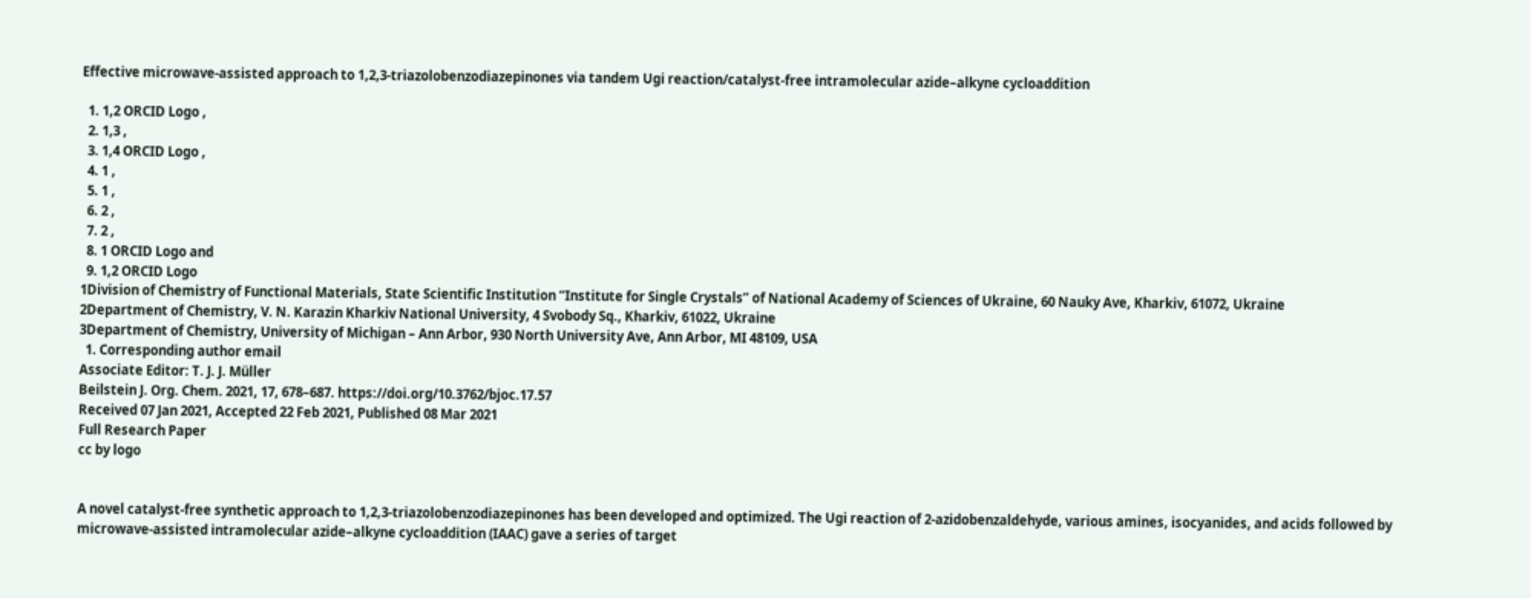Effective microwave-assisted approach to 1,2,3-triazolobenzodiazepinones via tandem Ugi reaction/catalyst-free intramolecular azide–alkyne cycloaddition

  1. 1,2 ORCID Logo ,
  2. 1,3 ,
  3. 1,4 ORCID Logo ,
  4. 1 ,
  5. 1 ,
  6. 2 ,
  7. 2 ,
  8. 1 ORCID Logo and
  9. 1,2 ORCID Logo
1Division of Chemistry of Functional Materials, State Scientific Institution “Institute for Single Crystals” of National Academy of Sciences of Ukraine, 60 Nauky Ave, Kharkiv, 61072, Ukraine
2Department of Chemistry, V. N. Karazin Kharkiv National University, 4 Svobody Sq., Kharkiv, 61022, Ukraine
3Department of Chemistry, University of Michigan – Ann Arbor, 930 North University Ave, Ann Arbor, MI 48109, USA
  1. Corresponding author email
Associate Editor: T. J. J. Müller
Beilstein J. Org. Chem. 2021, 17, 678–687. https://doi.org/10.3762/bjoc.17.57
Received 07 Jan 2021, Accepted 22 Feb 2021, Published 08 Mar 2021
Full Research Paper
cc by logo


A novel catalyst-free synthetic approach to 1,2,3-triazolobenzodiazepinones has been developed and optimized. The Ugi reaction of 2-azidobenzaldehyde, various amines, isocyanides, and acids followed by microwave-assisted intramolecular azide–alkyne cycloaddition (IAAC) gave a series of target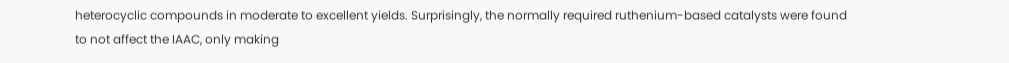heterocyclic compounds in moderate to excellent yields. Surprisingly, the normally required ruthenium-based catalysts were found to not affect the IAAC, only making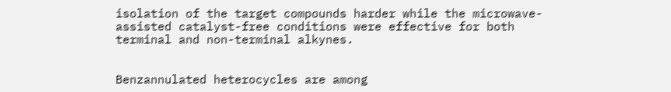isolation of the target compounds harder while the microwave-assisted catalyst-free conditions were effective for both terminal and non-terminal alkynes.


Benzannulated heterocycles are among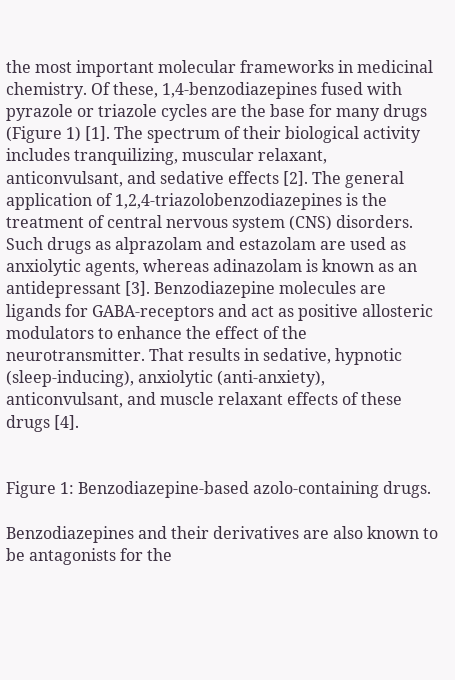the most important molecular frameworks in medicinal chemistry. Of these, 1,4-benzodiazepines fused with pyrazole or triazole cycles are the base for many drugs (Figure 1) [1]. The spectrum of their biological activity includes tranquilizing, muscular relaxant, anticonvulsant, and sedative effects [2]. The general application of 1,2,4-triazolobenzodiazepines is the treatment of central nervous system (CNS) disorders. Such drugs as alprazolam and estazolam are used as anxiolytic agents, whereas adinazolam is known as an antidepressant [3]. Benzodiazepine molecules are ligands for GABA-receptors and act as positive allosteric modulators to enhance the effect of the neurotransmitter. That results in sedative, hypnotic (sleep-inducing), anxiolytic (anti-anxiety), anticonvulsant, and muscle relaxant effects of these drugs [4].


Figure 1: Benzodiazepine-based azolo-containing drugs.

Benzodiazepines and their derivatives are also known to be antagonists for the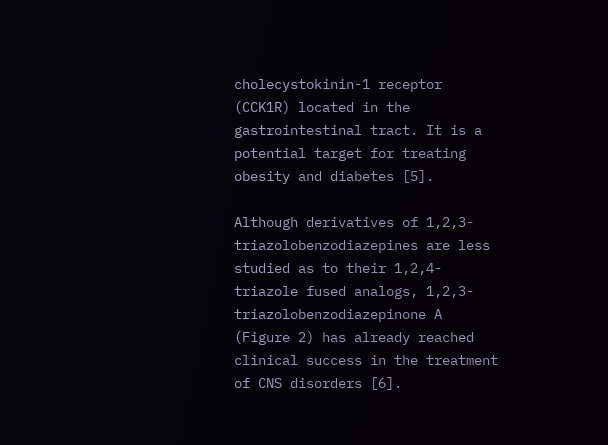cholecystokinin-1 receptor (CCK1R) located in the gastrointestinal tract. It is a potential target for treating obesity and diabetes [5].

Although derivatives of 1,2,3-triazolobenzodiazepines are less studied as to their 1,2,4-triazole fused analogs, 1,2,3-triazolobenzodiazepinone A (Figure 2) has already reached clinical success in the treatment of CNS disorders [6].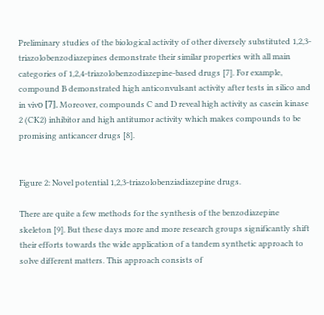Preliminary studies of the biological activity of other diversely substituted 1,2,3-triazolobenzodiazepines demonstrate their similar properties with all main categories of 1,2,4-triazolobenzodiazepine-based drugs [7]. For example, compound B demonstrated high anticonvulsant activity after tests in silico and in vivо [7]. Moreover, compounds C and D reveal high activity as casein kinase 2 (CK2) inhibitor and high antitumor activity which makes compounds to be promising anticancer drugs [8].


Figure 2: Novel potential 1,2,3-triazolobenziadiazepine drugs.

There are quite a few methods for the synthesis of the benzodiazepine skeleton [9]. But these days more and more research groups significantly shift their efforts towards the wide application of a tandem synthetic approach to solve different matters. This approach consists of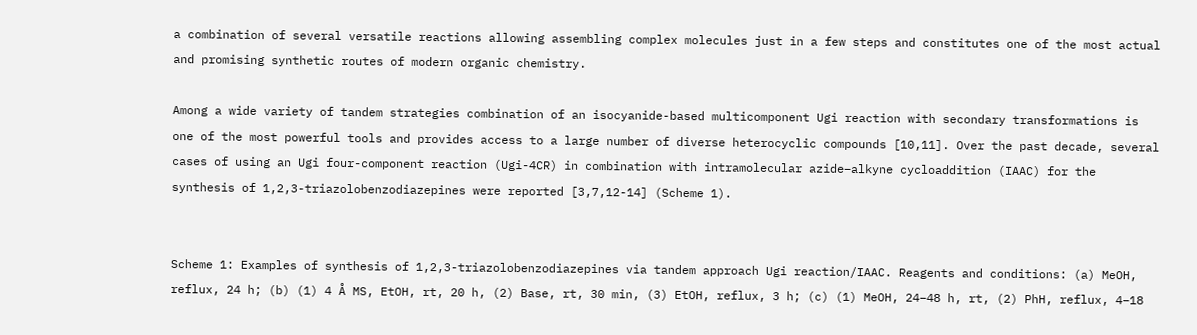a combination of several versatile reactions allowing assembling complex molecules just in a few steps and constitutes one of the most actual and promising synthetic routes of modern organic chemistry.

Among a wide variety of tandem strategies combination of an isocyanide-based multicomponent Ugi reaction with secondary transformations is one of the most powerful tools and provides access to a large number of diverse heterocyclic compounds [10,11]. Over the past decade, several cases of using an Ugi four-component reaction (Ugi-4CR) in combination with intramolecular azide–alkyne cycloaddition (IAAC) for the synthesis of 1,2,3-triazolobenzodiazepines were reported [3,7,12-14] (Scheme 1).


Scheme 1: Examples of synthesis of 1,2,3-triazolobenzodiazepines via tandem approach Ugi reaction/IAAC. Reagents and conditions: (a) MeOH, reflux, 24 h; (b) (1) 4 Å MS, EtOH, rt, 20 h, (2) Base, rt, 30 min, (3) EtOH, reflux, 3 h; (c) (1) MeOH, 24–48 h, rt, (2) PhH, reflux, 4–18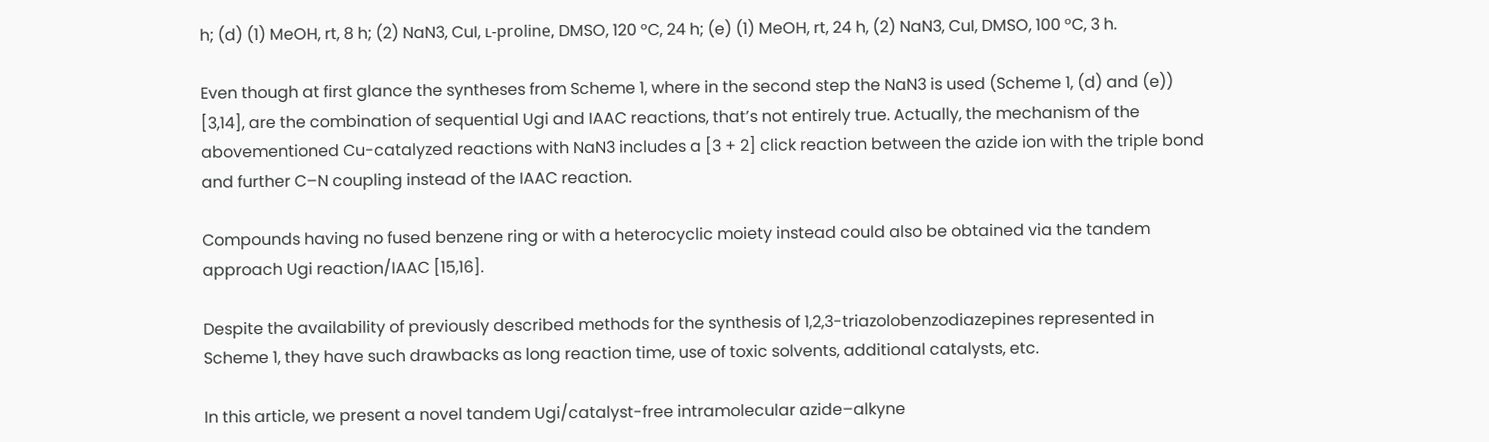h; (d) (1) MeOH, rt, 8 h; (2) NaN3, CuI, ʟ-proline, DMSO, 120 °C, 24 h; (e) (1) MeOH, rt, 24 h, (2) NaN3, CuI, DMSO, 100 °C, 3 h.

Even though at first glance the syntheses from Scheme 1, where in the second step the NaN3 is used (Scheme 1, (d) and (e)) [3,14], are the combination of sequential Ugi and IAAC reactions, that’s not entirely true. Actually, the mechanism of the abovementioned Cu-catalyzed reactions with NaN3 includes a [3 + 2] click reaction between the azide ion with the triple bond and further C–N coupling instead of the IAAC reaction.

Compounds having no fused benzene ring or with a heterocyclic moiety instead could also be obtained via the tandem approach Ugi reaction/IAAC [15,16].

Despite the availability of previously described methods for the synthesis of 1,2,3-triazolobenzodiazepines represented in Scheme 1, they have such drawbacks as long reaction time, use of toxic solvents, additional catalysts, etc.

In this article, we present a novel tandem Ugi/catalyst-free intramolecular azide–alkyne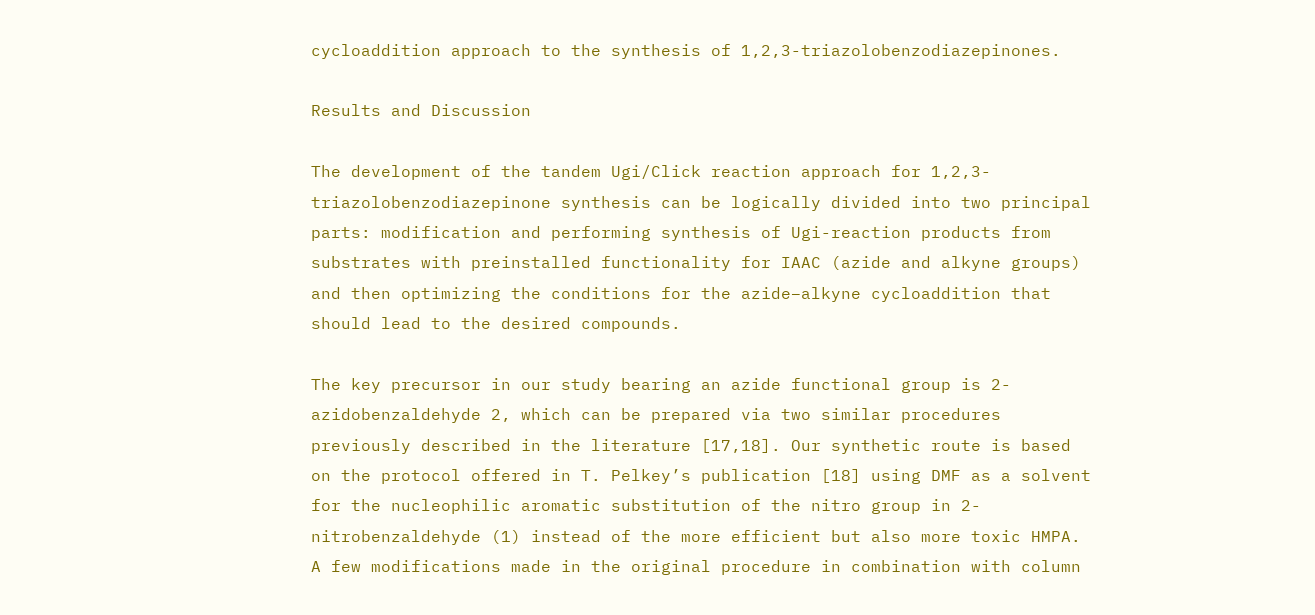cycloaddition approach to the synthesis of 1,2,3-triazolobenzodiazepinones.

Results and Discussion

The development of the tandem Ugi/Click reaction approach for 1,2,3-triazolobenzodiazepinone synthesis can be logically divided into two principal parts: modification and performing synthesis of Ugi-reaction products from substrates with preinstalled functionality for IAAC (azide and alkyne groups) and then optimizing the conditions for the azide–alkyne cycloaddition that should lead to the desired compounds.

The key precursor in our study bearing an azide functional group is 2-azidobenzaldehyde 2, which can be prepared via two similar procedures previously described in the literature [17,18]. Our synthetic route is based on the protocol offered in T. Pelkey’s publication [18] using DMF as a solvent for the nucleophilic aromatic substitution of the nitro group in 2-nitrobenzaldehyde (1) instead of the more efficient but also more toxic HMPA. A few modifications made in the original procedure in combination with column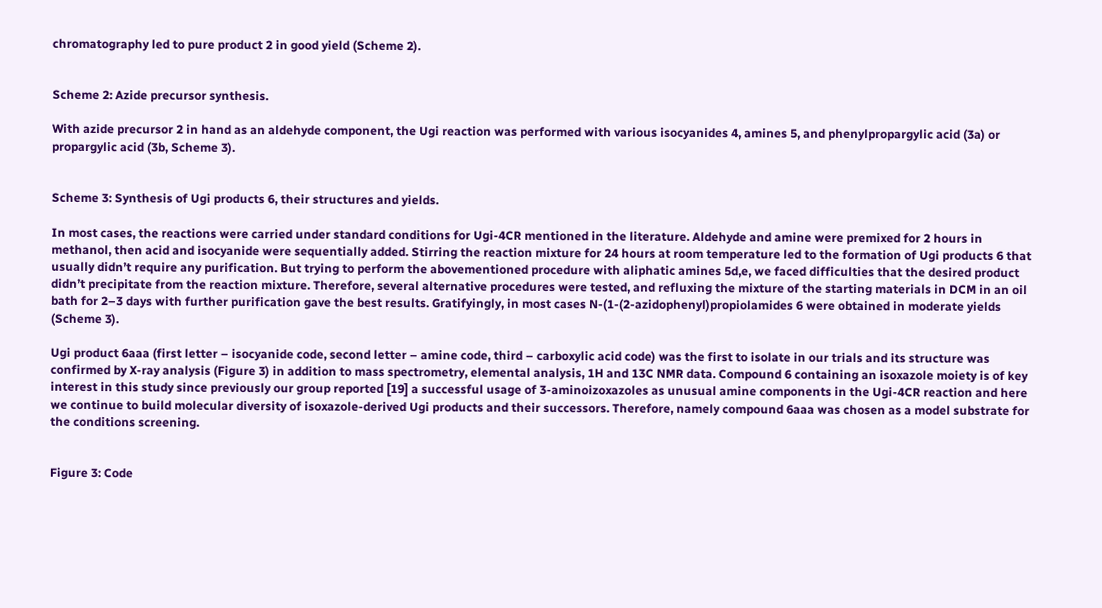chromatography led to pure product 2 in good yield (Scheme 2).


Scheme 2: Azide precursor synthesis.

With azide precursor 2 in hand as an aldehyde component, the Ugi reaction was performed with various isocyanides 4, amines 5, and phenylpropargylic acid (3a) or propargylic acid (3b, Scheme 3).


Scheme 3: Synthesis of Ugi products 6, their structures and yields.

In most cases, the reactions were carried under standard conditions for Ugi-4CR mentioned in the literature. Aldehyde and amine were premixed for 2 hours in methanol, then acid and isocyanide were sequentially added. Stirring the reaction mixture for 24 hours at room temperature led to the formation of Ugi products 6 that usually didn’t require any purification. But trying to perform the abovementioned procedure with aliphatic amines 5d,e, we faced difficulties that the desired product didn’t precipitate from the reaction mixture. Therefore, several alternative procedures were tested, and refluxing the mixture of the starting materials in DCM in an oil bath for 2–3 days with further purification gave the best results. Gratifyingly, in most cases N-(1-(2-azidophenyl)propiolamides 6 were obtained in moderate yields (Scheme 3).

Ugi product 6aaa (first letter – isocyanide code, second letter – amine code, third – carboxylic acid code) was the first to isolate in our trials and its structure was confirmed by X-ray analysis (Figure 3) in addition to mass spectrometry, elemental analysis, 1H and 13C NMR data. Compound 6 containing an isoxazole moiety is of key interest in this study since previously our group reported [19] a successful usage of 3-aminoizoxazoles as unusual amine components in the Ugi-4CR reaction and here we continue to build molecular diversity of isoxazole-derived Ugi products and their successors. Therefore, namely compound 6aaa was chosen as a model substrate for the conditions screening.


Figure 3: Code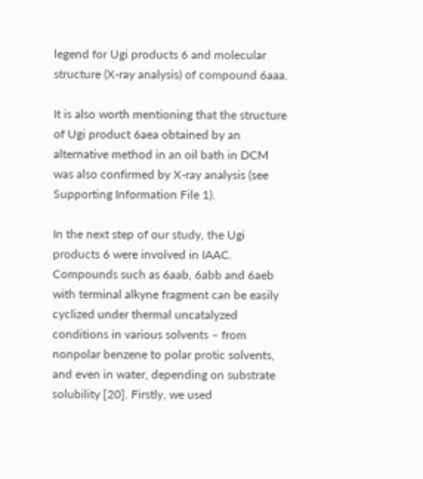legend for Ugi products 6 and molecular structure (X-ray analysis) of compound 6aaa.

It is also worth mentioning that the structure of Ugi product 6aea obtained by an alternative method in an oil bath in DCM was also confirmed by X-ray analysis (see Supporting Information File 1).

In the next step of our study, the Ugi products 6 were involved in IAAC. Compounds such as 6aab, 6abb and 6aeb with terminal alkyne fragment can be easily cyclized under thermal uncatalyzed conditions in various solvents – from nonpolar benzene to polar protic solvents, and even in water, depending on substrate solubility [20]. Firstly, we used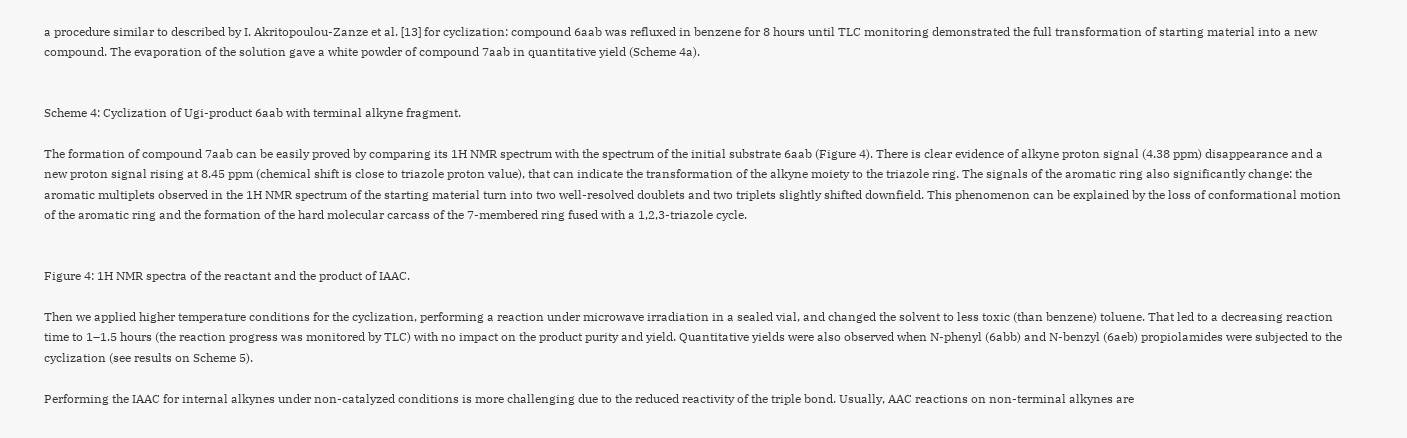a procedure similar to described by I. Akritopoulou-Zanze et al. [13] for cyclization: compound 6aab was refluxed in benzene for 8 hours until TLC monitoring demonstrated the full transformation of starting material into a new compound. The evaporation of the solution gave a white powder of compound 7aab in quantitative yield (Scheme 4a).


Scheme 4: Cyclization of Ugi-product 6aab with terminal alkyne fragment.

The formation of compound 7aab can be easily proved by comparing its 1H NMR spectrum with the spectrum of the initial substrate 6aab (Figure 4). There is clear evidence of alkyne proton signal (4.38 ppm) disappearance and a new proton signal rising at 8.45 ppm (chemical shift is close to triazole proton value), that can indicate the transformation of the alkyne moiety to the triazole ring. The signals of the aromatic ring also significantly change: the aromatic multiplets observed in the 1H NMR spectrum of the starting material turn into two well-resolved doublets and two triplets slightly shifted downfield. This phenomenon can be explained by the loss of conformational motion of the aromatic ring and the formation of the hard molecular carcass of the 7-membered ring fused with a 1,2,3-triazole cycle.


Figure 4: 1H NMR spectra of the reactant and the product of IAAC.

Then we applied higher temperature conditions for the cyclization, performing a reaction under microwave irradiation in a sealed vial, and changed the solvent to less toxic (than benzene) toluene. That led to a decreasing reaction time to 1–1.5 hours (the reaction progress was monitored by TLC) with no impact on the product purity and yield. Quantitative yields were also observed when N-phenyl (6abb) and N-benzyl (6aeb) propiolamides were subjected to the cyclization (see results on Scheme 5).

Performing the IAAC for internal alkynes under non-catalyzed conditions is more challenging due to the reduced reactivity of the triple bond. Usually, AAC reactions on non-terminal alkynes are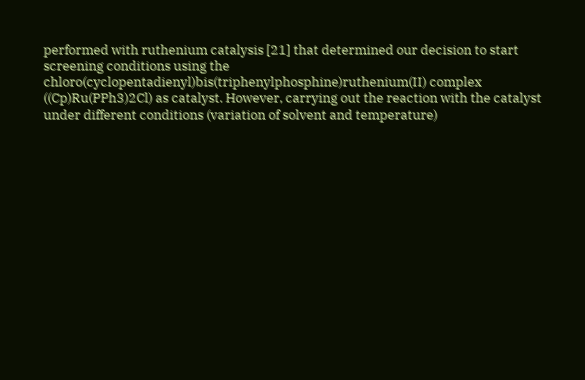performed with ruthenium catalysis [21] that determined our decision to start screening conditions using the chloro(cyclopentadienyl)bis(triphenylphosphine)ruthenium(II) complex ((Cp)Ru(PPh3)2Cl) as catalyst. However, carrying out the reaction with the catalyst under different conditions (variation of solvent and temperature)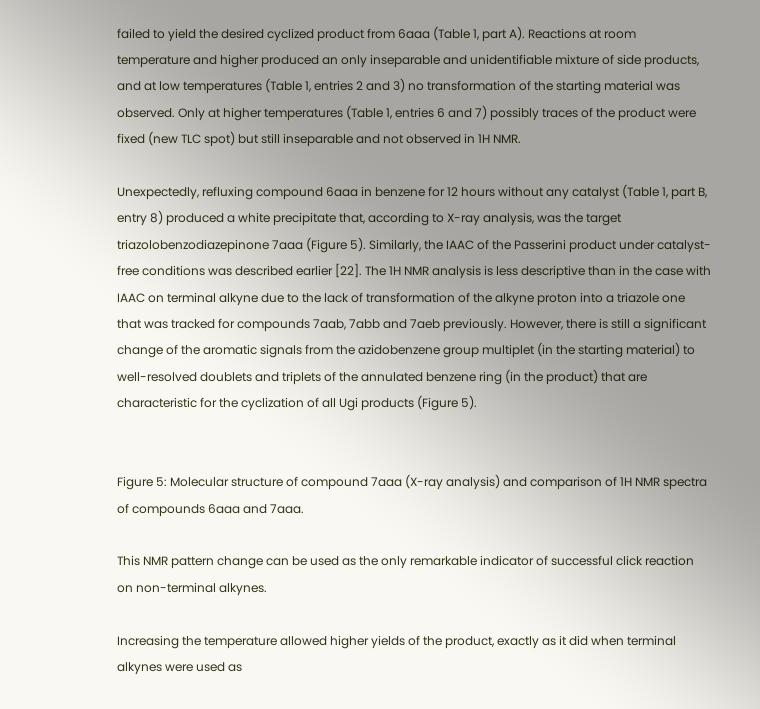failed to yield the desired cyclized product from 6aaa (Table 1, part A). Reactions at room temperature and higher produced an only inseparable and unidentifiable mixture of side products, and at low temperatures (Table 1, entries 2 and 3) no transformation of the starting material was observed. Only at higher temperatures (Table 1, entries 6 and 7) possibly traces of the product were fixed (new TLC spot) but still inseparable and not observed in 1H NMR.

Unexpectedly, refluxing compound 6aaa in benzene for 12 hours without any catalyst (Table 1, part B, entry 8) produced a white precipitate that, according to X-ray analysis, was the target triazolobenzodiazepinone 7aaa (Figure 5). Similarly, the IAAC of the Passerini product under catalyst-free conditions was described earlier [22]. The 1H NMR analysis is less descriptive than in the case with IAAC on terminal alkyne due to the lack of transformation of the alkyne proton into a triazole one that was tracked for compounds 7aab, 7abb and 7aeb previously. However, there is still a significant change of the aromatic signals from the azidobenzene group multiplet (in the starting material) to well-resolved doublets and triplets of the annulated benzene ring (in the product) that are characteristic for the cyclization of all Ugi products (Figure 5).


Figure 5: Molecular structure of compound 7aaa (X-ray analysis) and comparison of 1H NMR spectra of compounds 6aaa and 7aaa.

This NMR pattern change can be used as the only remarkable indicator of successful click reaction on non-terminal alkynes.

Increasing the temperature allowed higher yields of the product, exactly as it did when terminal alkynes were used as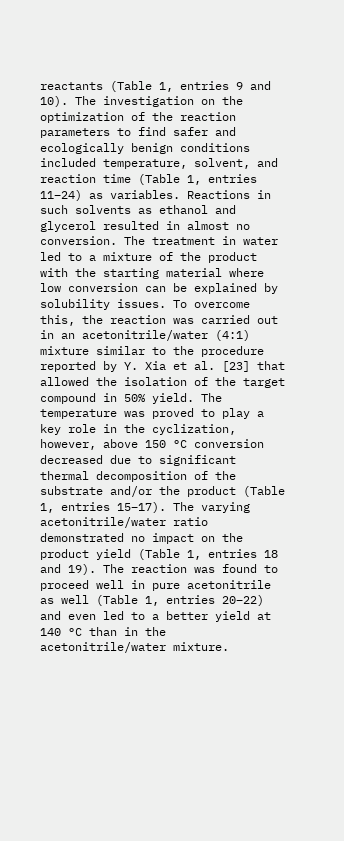reactants (Table 1, entries 9 and 10). The investigation on the optimization of the reaction parameters to find safer and ecologically benign conditions included temperature, solvent, and reaction time (Table 1, entries 11–24) as variables. Reactions in such solvents as ethanol and glycerol resulted in almost no conversion. The treatment in water led to a mixture of the product with the starting material where low conversion can be explained by solubility issues. To overcome this, the reaction was carried out in an acetonitrile/water (4:1) mixture similar to the procedure reported by Y. Xia et al. [23] that allowed the isolation of the target compound in 50% yield. The temperature was proved to play a key role in the cyclization, however, above 150 °C conversion decreased due to significant thermal decomposition of the substrate and/or the product (Table 1, entries 15–17). The varying acetonitrile/water ratio demonstrated no impact on the product yield (Table 1, entries 18 and 19). The reaction was found to proceed well in pure acetonitrile as well (Table 1, entries 20–22) and even led to a better yield at 140 °C than in the acetonitrile/water mixture.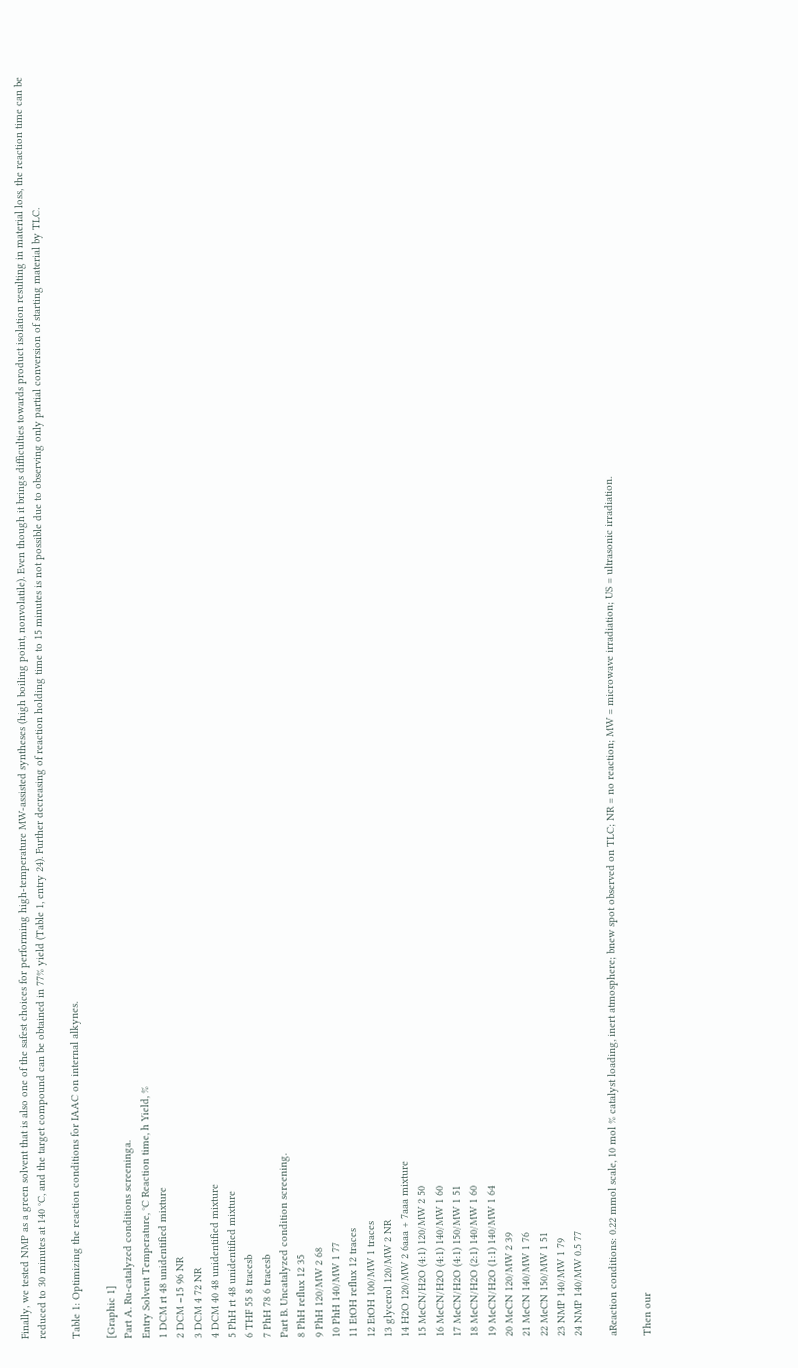Finally, we tested NMP as a green solvent that is also one of the safest choices for performing high-temperature MW-assisted syntheses (high boiling point, nonvolatile). Even though it brings difficulties towards product isolation resulting in material loss, the reaction time can be reduced to 30 minutes at 140 °C, and the target compound can be obtained in 77% yield (Table 1, entry 24). Further decreasing of reaction holding time to 15 minutes is not possible due to observing only partial conversion of starting material by TLC.

Table 1: Optimizing the reaction conditions for IAAC on internal alkynes.

[Graphic 1]
Part A. Ru-catalyzed conditions screeninga.
Entry Solvent Temperature, °C Reaction time, h Yield, %
1 DCM rt 48 unidentified mixture
2 DCM −15 96 NR
3 DCM 4 72 NR
4 DCM 40 48 unidentified mixture
5 PhH rt 48 unidentified mixture
6 THF 55 8 tracesb
7 PhH 78 6 tracesb
Part B. Uncatalyzed condition screening.
8 PhH reflux 12 35
9 PhH 120/MW 2 68
10 PhH 140/MW 1 77
11 EtOH reflux 12 traces
12 EtOH 100/MW 1 traces
13 glycerol 120/MW 2 NR
14 H2O 120/MW 2 6aaa + 7aaa mixture
15 MeCN/H2O (4:1) 120/MW 2 50
16 MeCN/H2O (4:1) 140/MW 1 60
17 MeCN/H2O (4:1) 150/MW 1 51
18 MeCN/H2O (2:1) 140/MW 1 60
19 MeCN/H2O (1:1) 140/MW 1 64
20 MeCN 120/MW 2 39
21 MeCN 140/MW 1 76
22 MeCN 150/MW 1 51
23 NMP 140/MW 1 79
24 NMP 140/MW 0.5 77

aReaction conditions: 0.22 mmol scale, 10 mol % catalyst loading, inert atmosphere; bnew spot observed on TLC; NR = no reaction; MW = microwave irradiation; US = ultrasonic irradiation.

Then our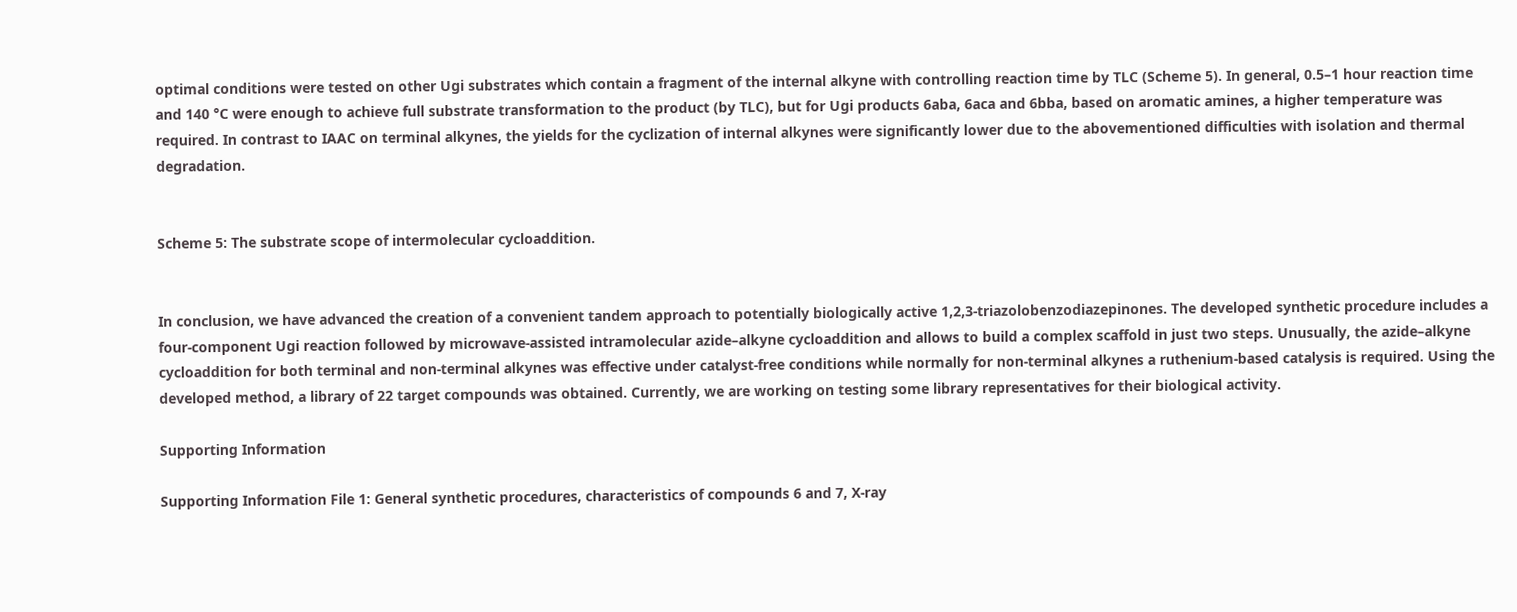optimal conditions were tested on other Ugi substrates which contain a fragment of the internal alkyne with controlling reaction time by TLC (Scheme 5). In general, 0.5–1 hour reaction time and 140 °C were enough to achieve full substrate transformation to the product (by TLC), but for Ugi products 6aba, 6aca and 6bba, based on aromatic amines, a higher temperature was required. In contrast to IAAC on terminal alkynes, the yields for the cyclization of internal alkynes were significantly lower due to the abovementioned difficulties with isolation and thermal degradation.


Scheme 5: The substrate scope of intermolecular cycloaddition.


In conclusion, we have advanced the creation of a convenient tandem approach to potentially biologically active 1,2,3-triazolobenzodiazepinones. The developed synthetic procedure includes a four-component Ugi reaction followed by microwave-assisted intramolecular azide–alkyne cycloaddition and allows to build a complex scaffold in just two steps. Unusually, the azide–alkyne cycloaddition for both terminal and non-terminal alkynes was effective under catalyst-free conditions while normally for non-terminal alkynes a ruthenium-based catalysis is required. Using the developed method, a library of 22 target compounds was obtained. Currently, we are working on testing some library representatives for their biological activity.

Supporting Information

Supporting Information File 1: General synthetic procedures, characteristics of compounds 6 and 7, X-ray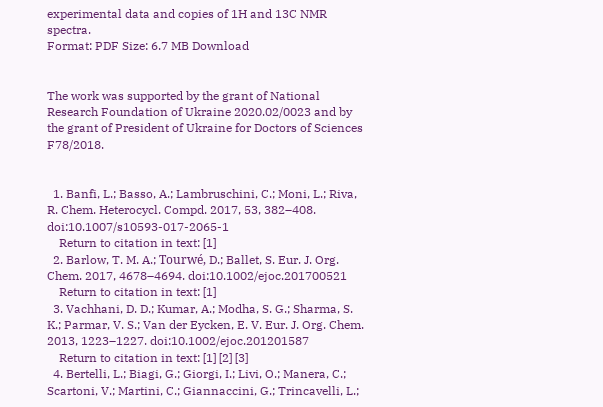experimental data and copies of 1H and 13C NMR spectra.
Format: PDF Size: 6.7 MB Download


The work was supported by the grant of National Research Foundation of Ukraine 2020.02/0023 and by the grant of President of Ukraine for Doctors of Sciences F78/2018.


  1. Banfi, L.; Basso, A.; Lambruschini, C.; Moni, L.; Riva, R. Chem. Heterocycl. Compd. 2017, 53, 382–408. doi:10.1007/s10593-017-2065-1
    Return to citation in text: [1]
  2. Barlow, T. M. A.; Tourwé, D.; Ballet, S. Eur. J. Org. Chem. 2017, 4678–4694. doi:10.1002/ejoc.201700521
    Return to citation in text: [1]
  3. Vachhani, D. D.; Kumar, A.; Modha, S. G.; Sharma, S. K.; Parmar, V. S.; Van der Eycken, E. V. Eur. J. Org. Chem. 2013, 1223–1227. doi:10.1002/ejoc.201201587
    Return to citation in text: [1] [2] [3]
  4. Bertelli, L.; Biagi, G.; Giorgi, I.; Livi, O.; Manera, C.; Scartoni, V.; Martini, C.; Giannaccini, G.; Trincavelli, L.;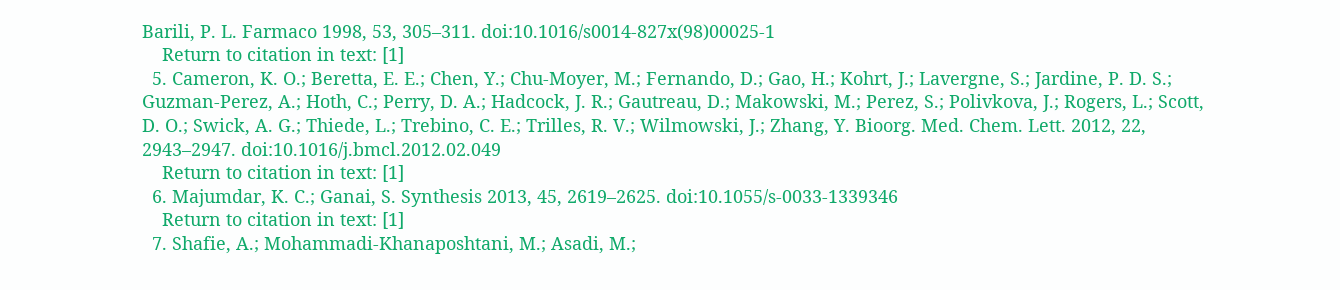Barili, P. L. Farmaco 1998, 53, 305–311. doi:10.1016/s0014-827x(98)00025-1
    Return to citation in text: [1]
  5. Cameron, K. O.; Beretta, E. E.; Chen, Y.; Chu-Moyer, M.; Fernando, D.; Gao, H.; Kohrt, J.; Lavergne, S.; Jardine, P. D. S.; Guzman-Perez, A.; Hoth, C.; Perry, D. A.; Hadcock, J. R.; Gautreau, D.; Makowski, M.; Perez, S.; Polivkova, J.; Rogers, L.; Scott, D. O.; Swick, A. G.; Thiede, L.; Trebino, C. E.; Trilles, R. V.; Wilmowski, J.; Zhang, Y. Bioorg. Med. Chem. Lett. 2012, 22, 2943–2947. doi:10.1016/j.bmcl.2012.02.049
    Return to citation in text: [1]
  6. Majumdar, K. C.; Ganai, S. Synthesis 2013, 45, 2619–2625. doi:10.1055/s-0033-1339346
    Return to citation in text: [1]
  7. Shafie, A.; Mohammadi-Khanaposhtani, M.; Asadi, M.;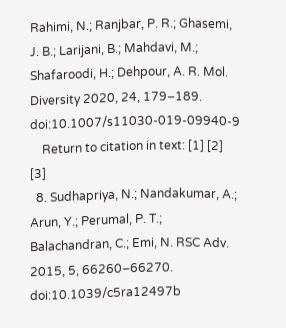Rahimi, N.; Ranjbar, P. R.; Ghasemi, J. B.; Larijani, B.; Mahdavi, M.; Shafaroodi, H.; Dehpour, A. R. Mol. Diversity 2020, 24, 179–189. doi:10.1007/s11030-019-09940-9
    Return to citation in text: [1] [2] [3]
  8. Sudhapriya, N.; Nandakumar, A.; Arun, Y.; Perumal, P. T.; Balachandran, C.; Emi, N. RSC Adv. 2015, 5, 66260–66270. doi:10.1039/c5ra12497b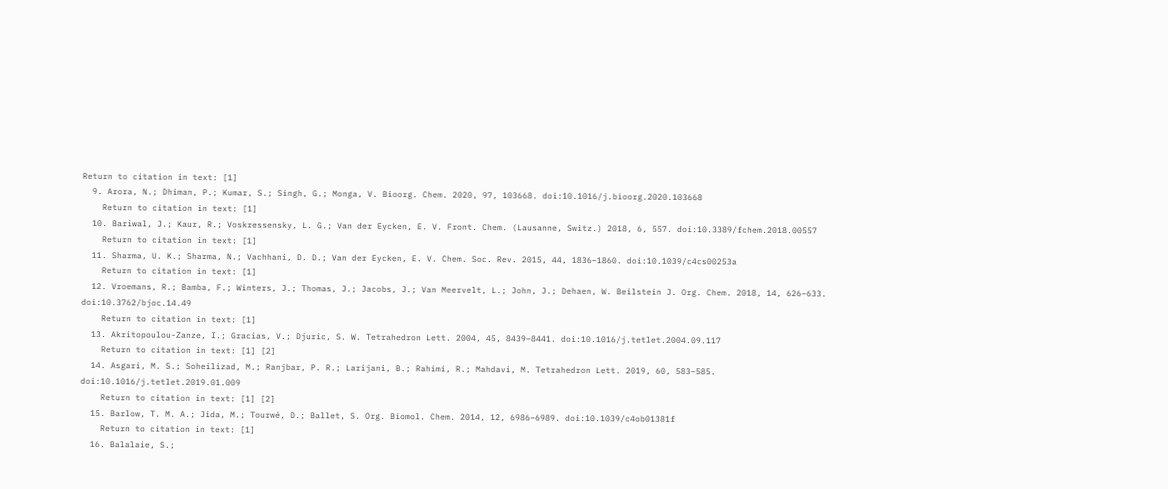Return to citation in text: [1]
  9. Arora, N.; Dhiman, P.; Kumar, S.; Singh, G.; Monga, V. Bioorg. Chem. 2020, 97, 103668. doi:10.1016/j.bioorg.2020.103668
    Return to citation in text: [1]
  10. Bariwal, J.; Kaur, R.; Voskressensky, L. G.; Van der Eycken, E. V. Front. Chem. (Lausanne, Switz.) 2018, 6, 557. doi:10.3389/fchem.2018.00557
    Return to citation in text: [1]
  11. Sharma, U. K.; Sharma, N.; Vachhani, D. D.; Van der Eycken, E. V. Chem. Soc. Rev. 2015, 44, 1836–1860. doi:10.1039/c4cs00253a
    Return to citation in text: [1]
  12. Vroemans, R.; Bamba, F.; Winters, J.; Thomas, J.; Jacobs, J.; Van Meervelt, L.; John, J.; Dehaen, W. Beilstein J. Org. Chem. 2018, 14, 626–633. doi:10.3762/bjoc.14.49
    Return to citation in text: [1]
  13. Akritopoulou-Zanze, I.; Gracias, V.; Djuric, S. W. Tetrahedron Lett. 2004, 45, 8439–8441. doi:10.1016/j.tetlet.2004.09.117
    Return to citation in text: [1] [2]
  14. Asgari, M. S.; Soheilizad, M.; Ranjbar, P. R.; Larijani, B.; Rahimi, R.; Mahdavi, M. Tetrahedron Lett. 2019, 60, 583–585. doi:10.1016/j.tetlet.2019.01.009
    Return to citation in text: [1] [2]
  15. Barlow, T. M. A.; Jida, M.; Tourwé, D.; Ballet, S. Org. Biomol. Chem. 2014, 12, 6986–6989. doi:10.1039/c4ob01381f
    Return to citation in text: [1]
  16. Balalaie, S.;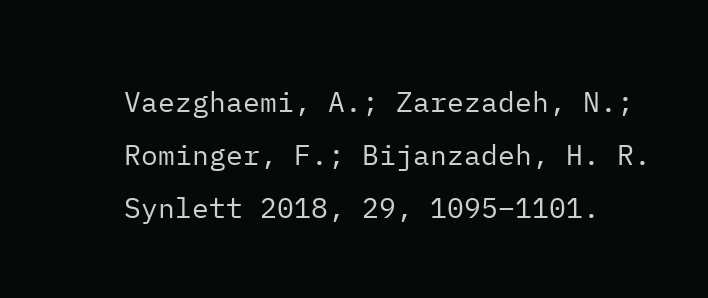Vaezghaemi, A.; Zarezadeh, N.; Rominger, F.; Bijanzadeh, H. R. Synlett 2018, 29, 1095–1101.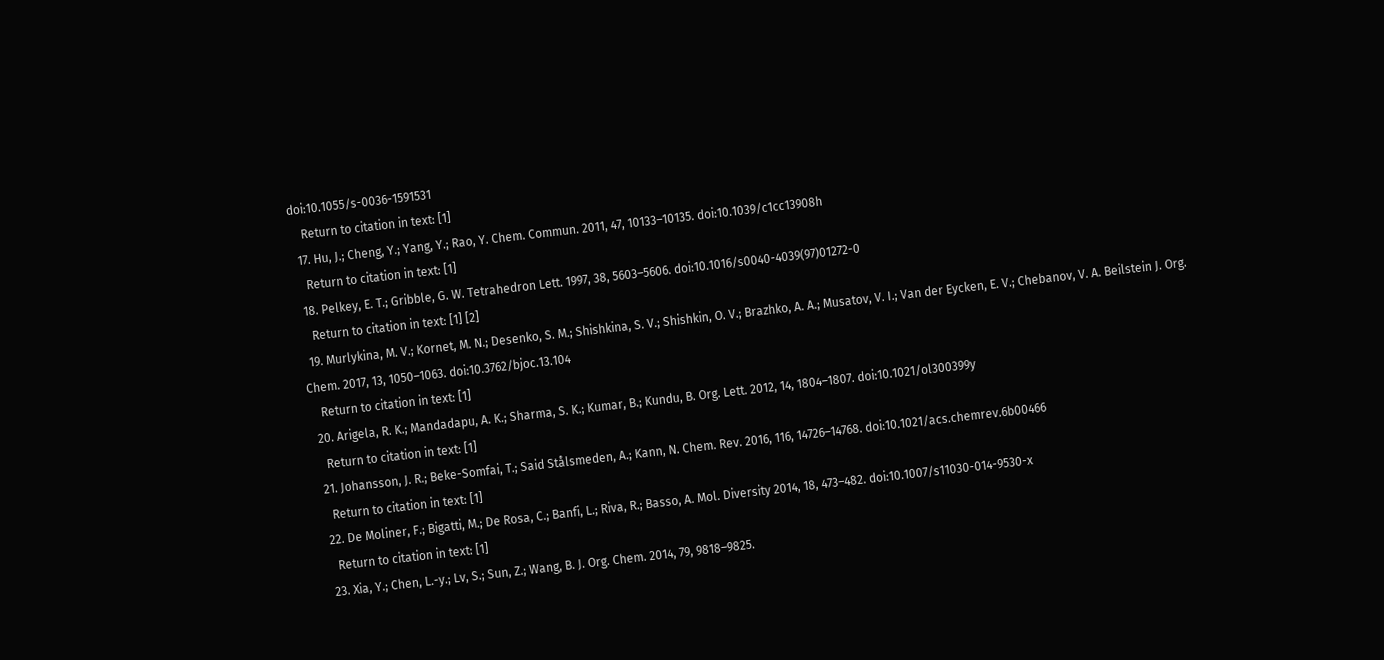doi:10.1055/s-0036-1591531
    Return to citation in text: [1]
  17. Hu, J.; Cheng, Y.; Yang, Y.; Rao, Y. Chem. Commun. 2011, 47, 10133–10135. doi:10.1039/c1cc13908h
    Return to citation in text: [1]
  18. Pelkey, E. T.; Gribble, G. W. Tetrahedron Lett. 1997, 38, 5603–5606. doi:10.1016/s0040-4039(97)01272-0
    Return to citation in text: [1] [2]
  19. Murlykina, M. V.; Kornet, M. N.; Desenko, S. M.; Shishkina, S. V.; Shishkin, O. V.; Brazhko, A. A.; Musatov, V. I.; Van der Eycken, E. V.; Chebanov, V. A. Beilstein J. Org. Chem. 2017, 13, 1050–1063. doi:10.3762/bjoc.13.104
    Return to citation in text: [1]
  20. Arigela, R. K.; Mandadapu, A. K.; Sharma, S. K.; Kumar, B.; Kundu, B. Org. Lett. 2012, 14, 1804–1807. doi:10.1021/ol300399y
    Return to citation in text: [1]
  21. Johansson, J. R.; Beke-Somfai, T.; Said Stålsmeden, A.; Kann, N. Chem. Rev. 2016, 116, 14726–14768. doi:10.1021/acs.chemrev.6b00466
    Return to citation in text: [1]
  22. De Moliner, F.; Bigatti, M.; De Rosa, C.; Banfi, L.; Riva, R.; Basso, A. Mol. Diversity 2014, 18, 473–482. doi:10.1007/s11030-014-9530-x
    Return to citation in text: [1]
  23. Xia, Y.; Chen, L.-y.; Lv, S.; Sun, Z.; Wang, B. J. Org. Chem. 2014, 79, 9818–9825.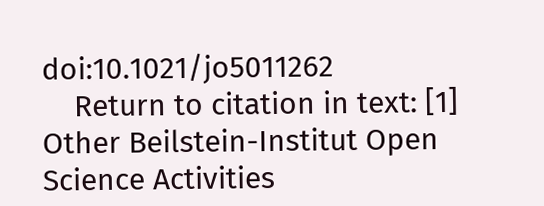doi:10.1021/jo5011262
    Return to citation in text: [1]
Other Beilstein-Institut Open Science Activities